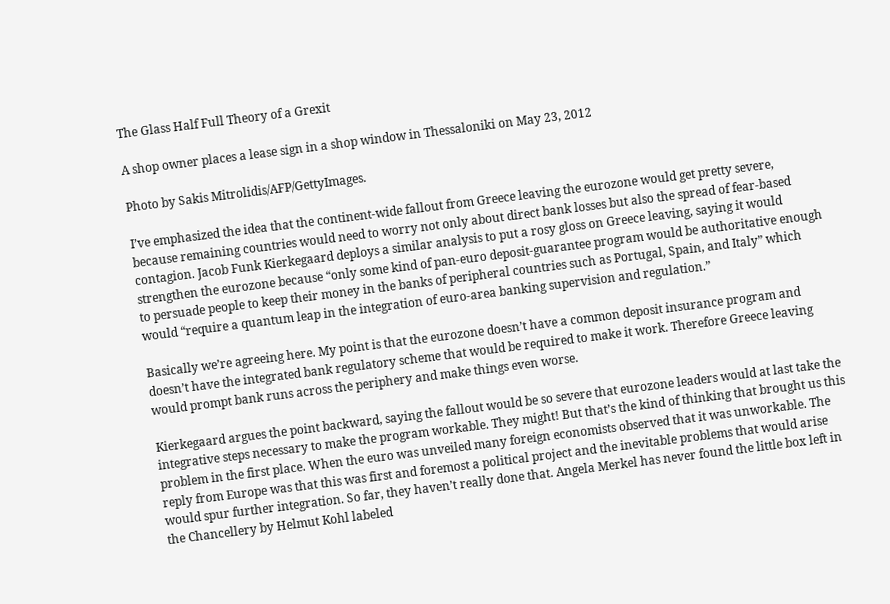The Glass Half Full Theory of a Grexit

A shop owner places a lease sign in a shop window in Thessaloniki on May 23, 2012

Photo by Sakis Mitrolidis/AFP/GettyImages.

I’ve emphasized the idea that the continent-wide fallout from Greece leaving the eurozone would get pretty severe, because remaining countries would need to worry not only about direct bank losses but also the spread of fear-based contagion. Jacob Funk Kierkegaard deploys a similar analysis to put a rosy gloss on Greece leaving, saying it would strengthen the eurozone because “only some kind of pan-euro deposit-guarantee program would be authoritative enough to persuade people to keep their money in the banks of peripheral countries such as Portugal, Spain, and Italy” which would “require a quantum leap in the integration of euro-area banking supervision and regulation.”

Basically we’re agreeing here. My point is that the eurozone doesn’t have a common deposit insurance program and doesn’t have the integrated bank regulatory scheme that would be required to make it work. Therefore Greece leaving would prompt bank runs across the periphery and make things even worse.

Kierkegaard argues the point backward, saying the fallout would be so severe that eurozone leaders would at last take the integrative steps necessary to make the program workable. They might! But that’s the kind of thinking that brought us this problem in the first place. When the euro was unveiled many foreign economists observed that it was unworkable. The reply from Europe was that this was first and foremost a political project and the inevitable problems that would arise would spur further integration. So far, they haven’t really done that. Angela Merkel has never found the little box left in the Chancellery by Helmut Kohl labeled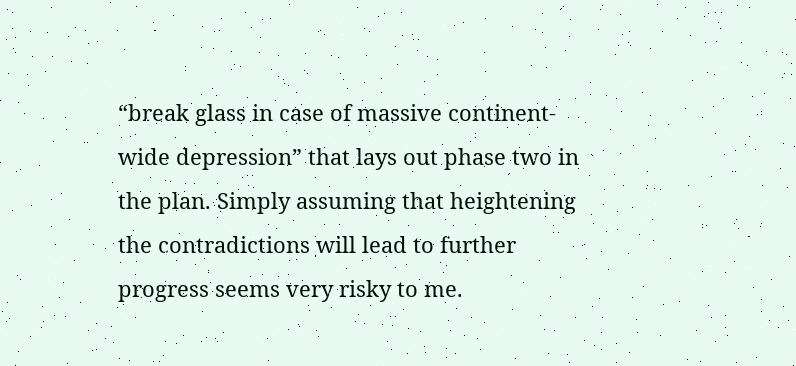“break glass in case of massive continent-wide depression” that lays out phase two in the plan. Simply assuming that heightening the contradictions will lead to further progress seems very risky to me.